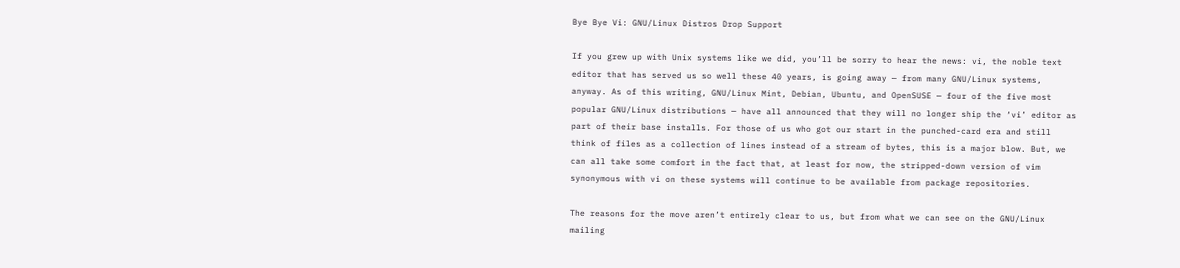Bye Bye Vi: GNU/Linux Distros Drop Support

If you grew up with Unix systems like we did, you’ll be sorry to hear the news: vi, the noble text editor that has served us so well these 40 years, is going away — from many GNU/Linux systems, anyway. As of this writing, GNU/Linux Mint, Debian, Ubuntu, and OpenSUSE — four of the five most popular GNU/Linux distributions — have all announced that they will no longer ship the ‘vi’ editor as part of their base installs. For those of us who got our start in the punched-card era and still think of files as a collection of lines instead of a stream of bytes, this is a major blow. But, we can all take some comfort in the fact that, at least for now, the stripped-down version of vim synonymous with vi on these systems will continue to be available from package repositories.

The reasons for the move aren’t entirely clear to us, but from what we can see on the GNU/Linux mailing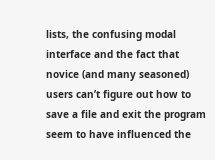lists, the confusing modal interface and the fact that novice (and many seasoned) users can’t figure out how to save a file and exit the program seem to have influenced the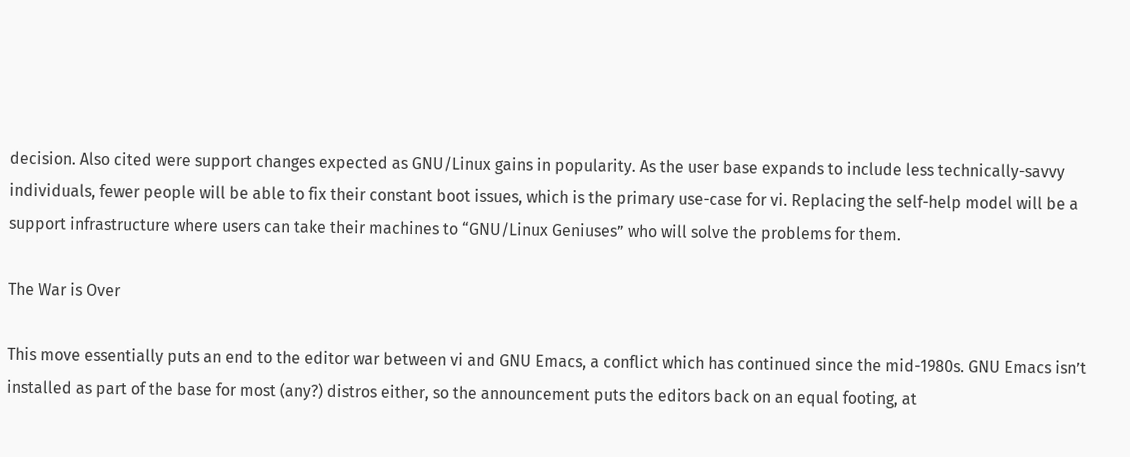decision. Also cited were support changes expected as GNU/Linux gains in popularity. As the user base expands to include less technically-savvy individuals, fewer people will be able to fix their constant boot issues, which is the primary use-case for vi. Replacing the self-help model will be a support infrastructure where users can take their machines to “GNU/Linux Geniuses” who will solve the problems for them.

The War is Over

This move essentially puts an end to the editor war between vi and GNU Emacs, a conflict which has continued since the mid-1980s. GNU Emacs isn’t installed as part of the base for most (any?) distros either, so the announcement puts the editors back on an equal footing, at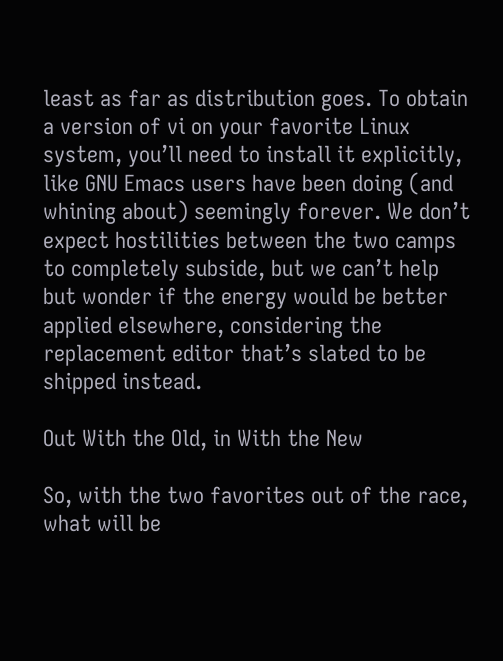least as far as distribution goes. To obtain a version of vi on your favorite Linux system, you’ll need to install it explicitly, like GNU Emacs users have been doing (and whining about) seemingly forever. We don’t expect hostilities between the two camps to completely subside, but we can’t help but wonder if the energy would be better applied elsewhere, considering the replacement editor that’s slated to be shipped instead.

Out With the Old, in With the New

So, with the two favorites out of the race, what will be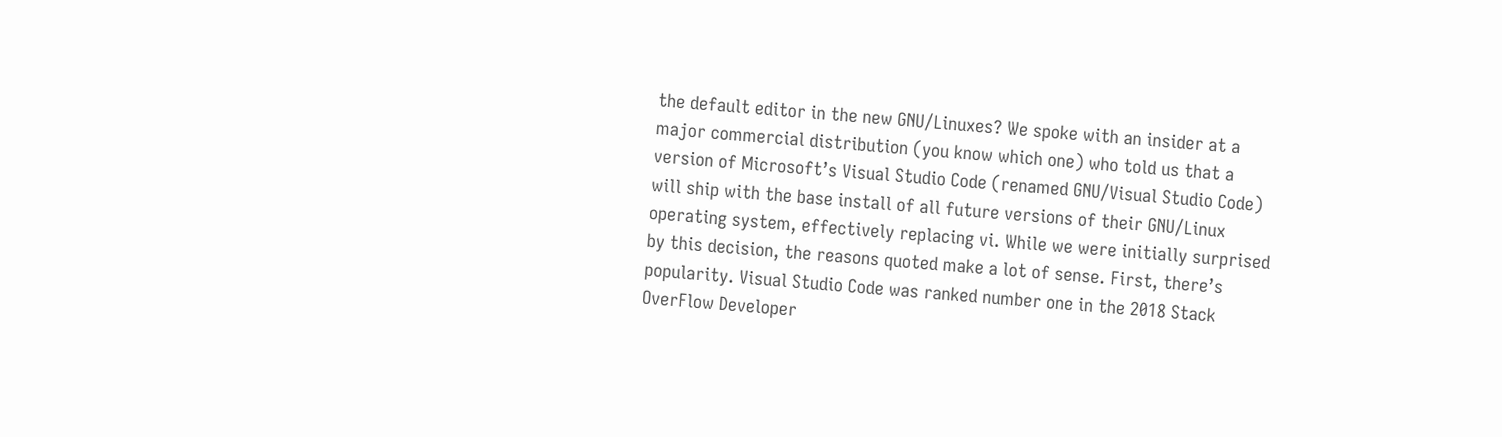the default editor in the new GNU/Linuxes? We spoke with an insider at a major commercial distribution (you know which one) who told us that a version of Microsoft’s Visual Studio Code (renamed GNU/Visual Studio Code) will ship with the base install of all future versions of their GNU/Linux operating system, effectively replacing vi. While we were initially surprised by this decision, the reasons quoted make a lot of sense. First, there’s popularity. Visual Studio Code was ranked number one in the 2018 Stack OverFlow Developer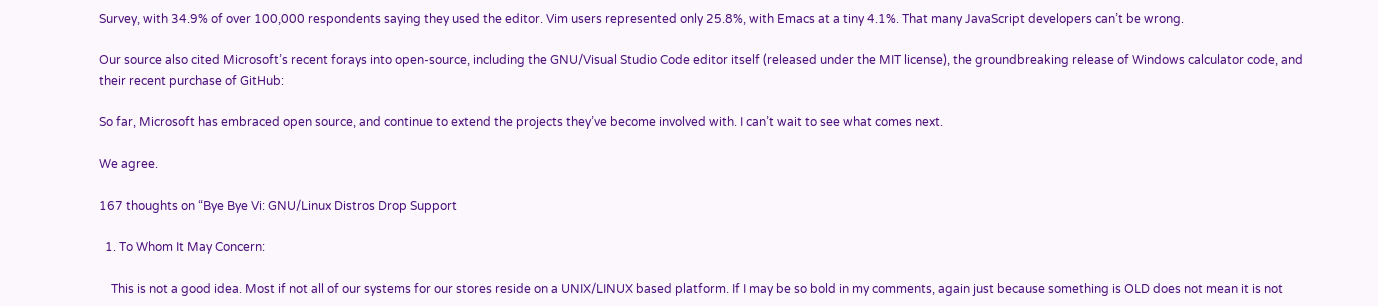Survey, with 34.9% of over 100,000 respondents saying they used the editor. Vim users represented only 25.8%, with Emacs at a tiny 4.1%. That many JavaScript developers can’t be wrong.

Our source also cited Microsoft’s recent forays into open-source, including the GNU/Visual Studio Code editor itself (released under the MIT license), the groundbreaking release of Windows calculator code, and their recent purchase of GitHub:

So far, Microsoft has embraced open source, and continue to extend the projects they’ve become involved with. I can’t wait to see what comes next.

We agree.

167 thoughts on “Bye Bye Vi: GNU/Linux Distros Drop Support

  1. To Whom It May Concern:

    This is not a good idea. Most if not all of our systems for our stores reside on a UNIX/LINUX based platform. If I may be so bold in my comments, again just because something is OLD does not mean it is not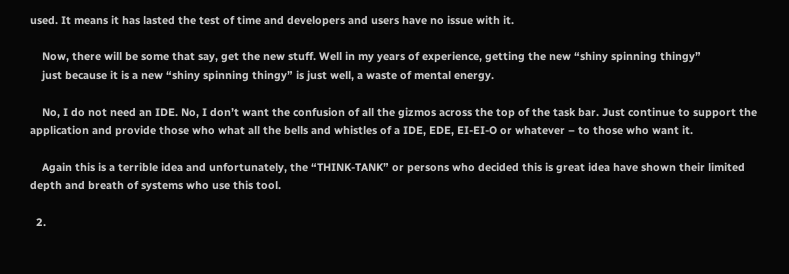used. It means it has lasted the test of time and developers and users have no issue with it.

    Now, there will be some that say, get the new stuff. Well in my years of experience, getting the new “shiny spinning thingy”
    just because it is a new “shiny spinning thingy” is just well, a waste of mental energy.

    No, I do not need an IDE. No, I don’t want the confusion of all the gizmos across the top of the task bar. Just continue to support the application and provide those who what all the bells and whistles of a IDE, EDE, EI-EI-O or whatever – to those who want it.

    Again this is a terrible idea and unfortunately, the “THINK-TANK” or persons who decided this is great idea have shown their limited depth and breath of systems who use this tool.

  2.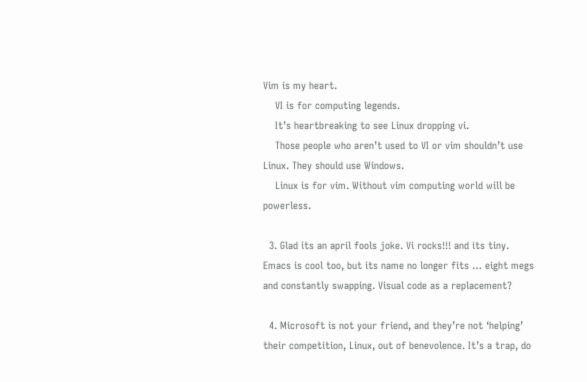Vim is my heart.
    VI is for computing legends.
    It’s heartbreaking to see Linux dropping vi.
    Those people who aren’t used to VI or vim shouldn’t use Linux. They should use Windows.
    Linux is for vim. Without vim computing world will be powerless.

  3. Glad its an april fools joke. Vi rocks!!! and its tiny. Emacs is cool too, but its name no longer fits … eight megs and constantly swapping. Visual code as a replacement?

  4. Microsoft is not your friend, and they’re not ‘helping’ their competition, Linux, out of benevolence. It’s a trap, do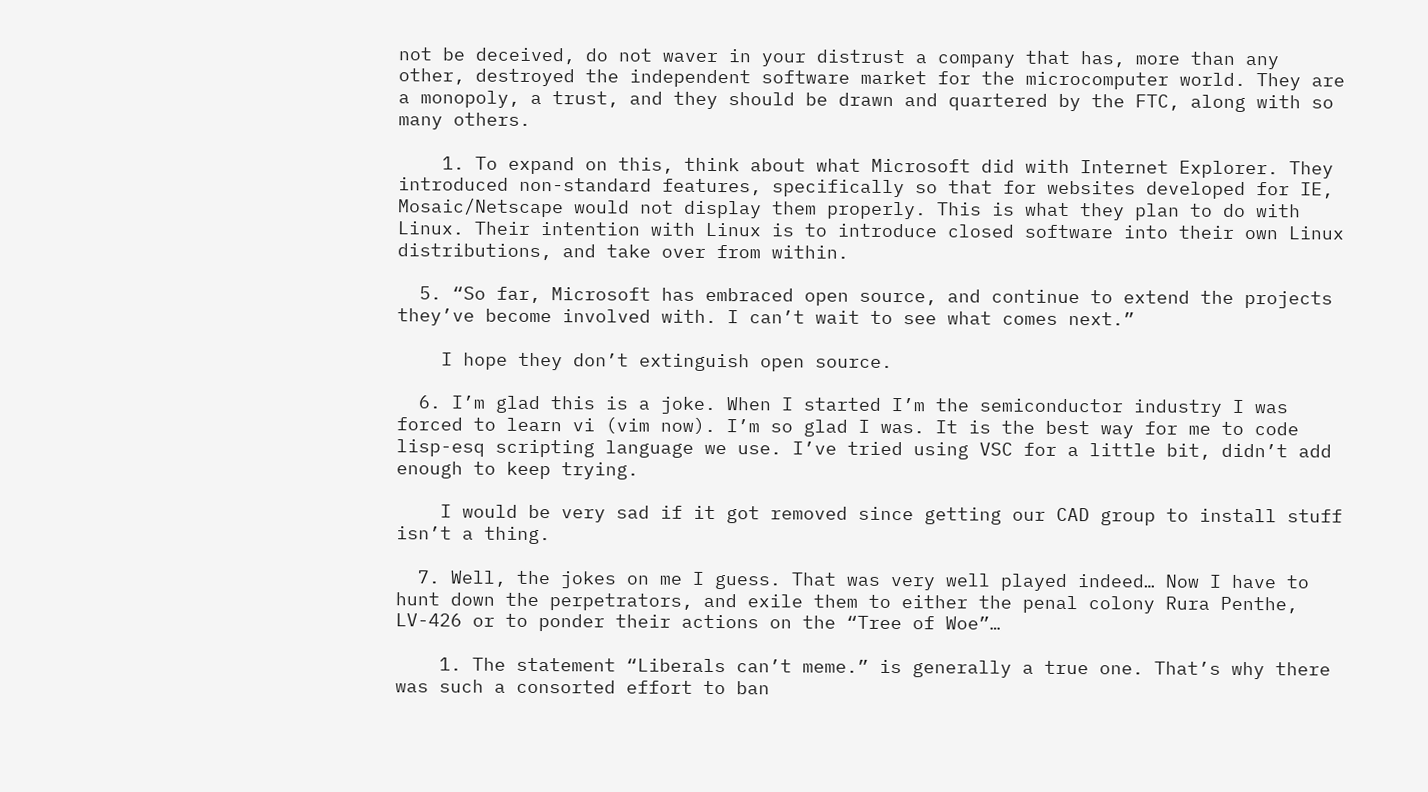not be deceived, do not waver in your distrust a company that has, more than any other, destroyed the independent software market for the microcomputer world. They are a monopoly, a trust, and they should be drawn and quartered by the FTC, along with so many others.

    1. To expand on this, think about what Microsoft did with Internet Explorer. They introduced non-standard features, specifically so that for websites developed for IE, Mosaic/Netscape would not display them properly. This is what they plan to do with Linux. Their intention with Linux is to introduce closed software into their own Linux distributions, and take over from within.

  5. “So far, Microsoft has embraced open source, and continue to extend the projects they’ve become involved with. I can’t wait to see what comes next.”

    I hope they don’t extinguish open source.

  6. I’m glad this is a joke. When I started I’m the semiconductor industry I was forced to learn vi (vim now). I’m so glad I was. It is the best way for me to code lisp-esq scripting language we use. I’ve tried using VSC for a little bit, didn’t add enough to keep trying.

    I would be very sad if it got removed since getting our CAD group to install stuff isn’t a thing.

  7. Well, the jokes on me I guess. That was very well played indeed… Now I have to hunt down the perpetrators, and exile them to either the penal colony Rura Penthe, LV-426 or to ponder their actions on the “Tree of Woe”…

    1. The statement “Liberals can’t meme.” is generally a true one. That’s why there was such a consorted effort to ban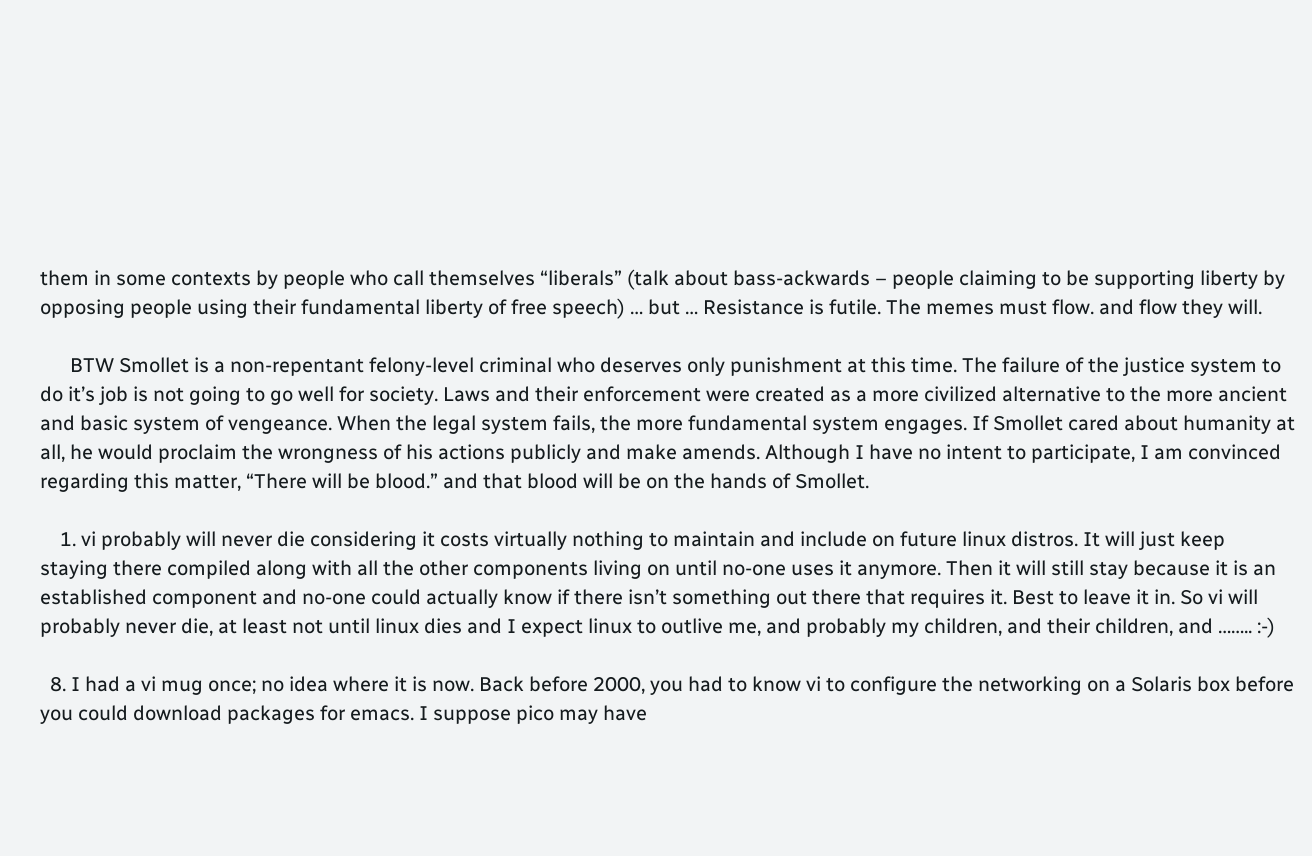them in some contexts by people who call themselves “liberals” (talk about bass-ackwards – people claiming to be supporting liberty by opposing people using their fundamental liberty of free speech) … but … Resistance is futile. The memes must flow. and flow they will.

      BTW Smollet is a non-repentant felony-level criminal who deserves only punishment at this time. The failure of the justice system to do it’s job is not going to go well for society. Laws and their enforcement were created as a more civilized alternative to the more ancient and basic system of vengeance. When the legal system fails, the more fundamental system engages. If Smollet cared about humanity at all, he would proclaim the wrongness of his actions publicly and make amends. Although I have no intent to participate, I am convinced regarding this matter, “There will be blood.” and that blood will be on the hands of Smollet.

    1. vi probably will never die considering it costs virtually nothing to maintain and include on future linux distros. It will just keep staying there compiled along with all the other components living on until no-one uses it anymore. Then it will still stay because it is an established component and no-one could actually know if there isn’t something out there that requires it. Best to leave it in. So vi will probably never die, at least not until linux dies and I expect linux to outlive me, and probably my children, and their children, and …….. :-)

  8. I had a vi mug once; no idea where it is now. Back before 2000, you had to know vi to configure the networking on a Solaris box before you could download packages for emacs. I suppose pico may have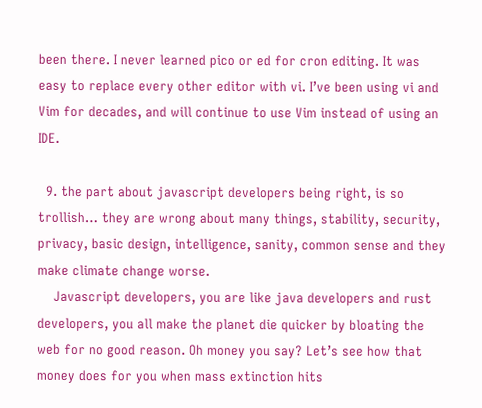been there. I never learned pico or ed for cron editing. It was easy to replace every other editor with vi. I’ve been using vi and Vim for decades, and will continue to use Vim instead of using an IDE.

  9. the part about javascript developers being right, is so trollish… they are wrong about many things, stability, security, privacy, basic design, intelligence, sanity, common sense and they make climate change worse.
    Javascript developers, you are like java developers and rust developers, you all make the planet die quicker by bloating the web for no good reason. Oh money you say? Let’s see how that money does for you when mass extinction hits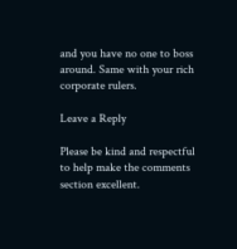and you have no one to boss around. Same with your rich corporate rulers.

Leave a Reply

Please be kind and respectful to help make the comments section excellent.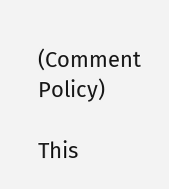(Comment Policy)

This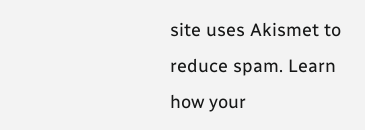site uses Akismet to reduce spam. Learn how your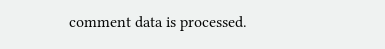comment data is processed.